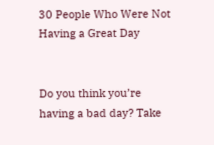30 People Who Were Not Having a Great Day


Do you think you’re having a bad day? Take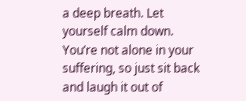a deep breath. Let yourself calm down. You’re not alone in your suffering, so just sit back and laugh it out of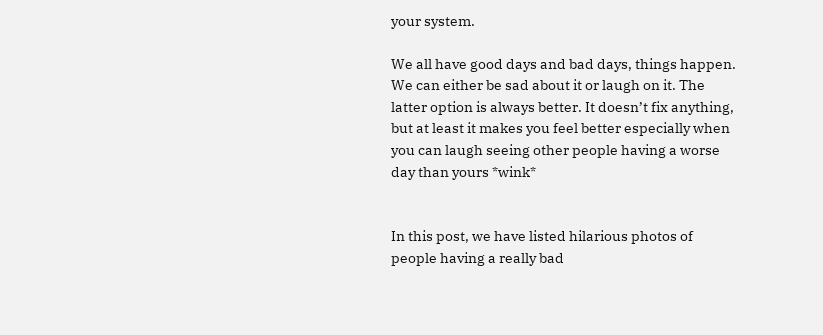your system.

We all have good days and bad days, things happen. We can either be sad about it or laugh on it. The latter option is always better. It doesn’t fix anything, but at least it makes you feel better especially when you can laugh seeing other people having a worse day than yours *wink*


In this post, we have listed hilarious photos of people having a really bad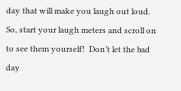day that will make you laugh out loud. So, start your laugh meters and scroll on to see them yourself!  Don’t let the bad day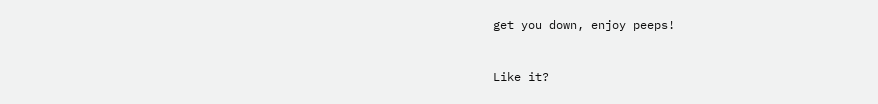get you down, enjoy peeps!



Like it?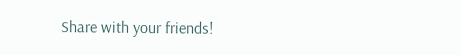Share with your friends!